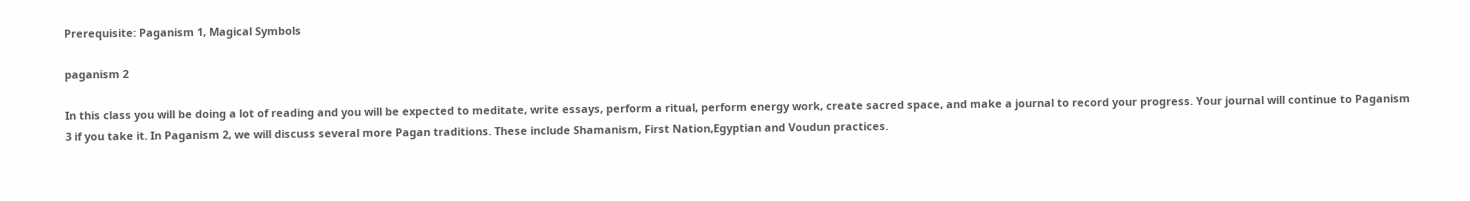Prerequisite: Paganism 1, Magical Symbols

paganism 2

In this class you will be doing a lot of reading and you will be expected to meditate, write essays, perform a ritual, perform energy work, create sacred space, and make a journal to record your progress. Your journal will continue to Paganism 3 if you take it. In Paganism 2, we will discuss several more Pagan traditions. These include Shamanism, First Nation,Egyptian and Voudun practices.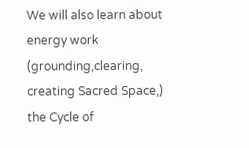We will also learn about energy work (grounding,clearing, creating Sacred Space,) the Cycle of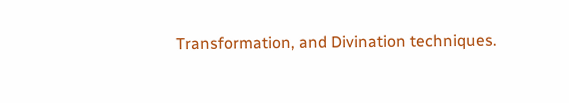Transformation, and Divination techniques.